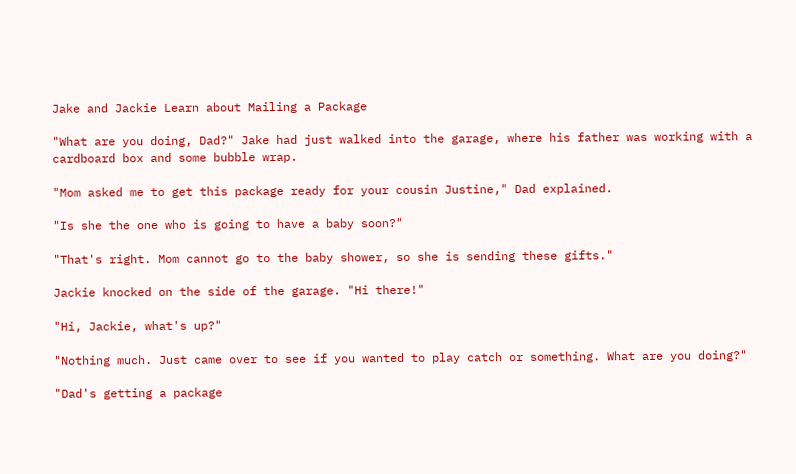Jake and Jackie Learn about Mailing a Package

"What are you doing, Dad?" Jake had just walked into the garage, where his father was working with a cardboard box and some bubble wrap.

"Mom asked me to get this package ready for your cousin Justine," Dad explained.

"Is she the one who is going to have a baby soon?"

"That's right. Mom cannot go to the baby shower, so she is sending these gifts."

Jackie knocked on the side of the garage. "Hi there!"

"Hi, Jackie, what's up?"

"Nothing much. Just came over to see if you wanted to play catch or something. What are you doing?"

"Dad's getting a package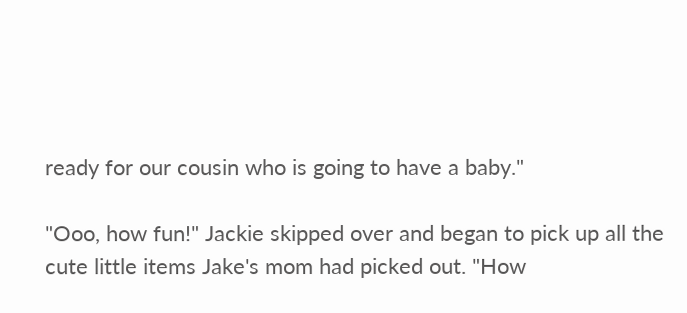ready for our cousin who is going to have a baby."

"Ooo, how fun!" Jackie skipped over and began to pick up all the cute little items Jake's mom had picked out. "How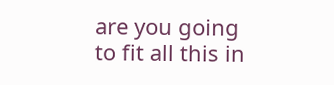are you going to fit all this in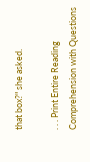that box?" she asked.

. . . Print Entire Reading Comprehension with Questions